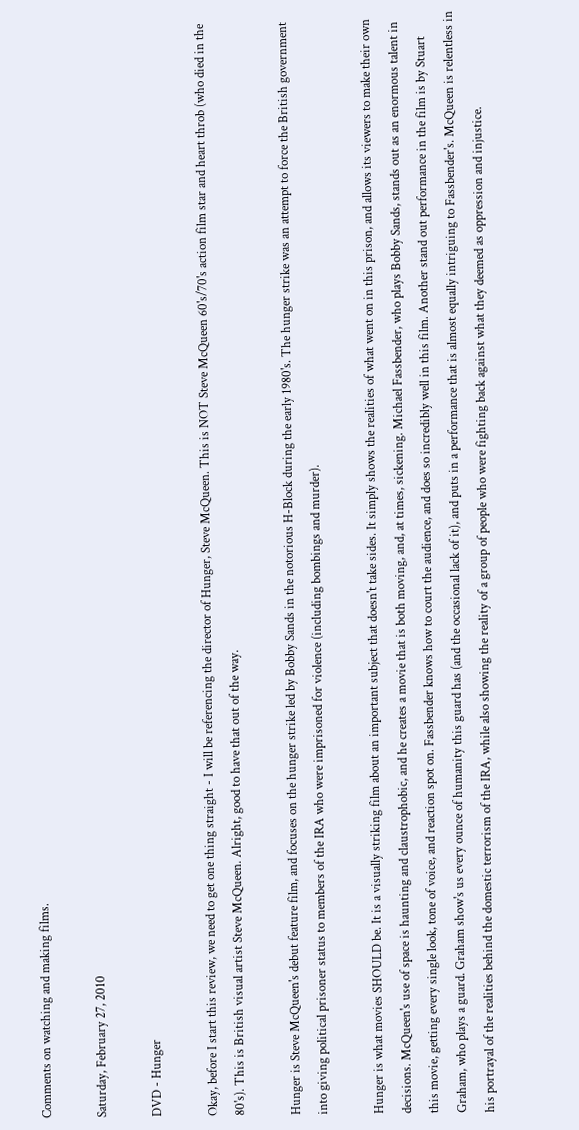Comments on watching and making films.

Saturday, February 27, 2010

DVD - Hunger

Okay, before I start this review, we need to get one thing straight - I will be referencing the director of Hunger, Steve McQueen. This is NOT Steve McQueen 60's/70's action film star and heart throb (who died in the 80's). This is British visual artist Steve McQueen. Alright, good to have that out of the way.

Hunger is Steve McQueen's debut feature film, and focuses on the hunger strike led by Bobby Sands in the notorious H-Block during the early 1980's. The hunger strike was an attempt to force the British government into giving political prisoner status to members of the IRA who were imprisoned for violence (including bombings and murder).

Hunger is what movies SHOULD be. It is a visually striking film about an important subject that doesn't take sides. It simply shows the realities of what went on in this prison, and allows its viewers to make their own decisions. McQueen's use of space is haunting and claustrophobic, and he creates a movie that is both moving, and, at times, sickening. Michael Fassbender, who plays Bobby Sands, stands out as an enormous talent in this movie, getting every single look, tone of voice, and reaction spot on. Fassbender knows how to court the audience, and does so incredibly well in this film. Another stand out performance in the film is by Stuart Graham, who plays a guard. Graham show's us every ounce of humanity this guard has (and the occasional lack of it), and puts in a performance that is almost equally intriguing to Fassbender's. McQueen is relentless in his portrayal of the realities behind the domestic terrorism of the IRA, while also showing the reality of a group of people who were fighting back against what they deemed as oppression and injustice.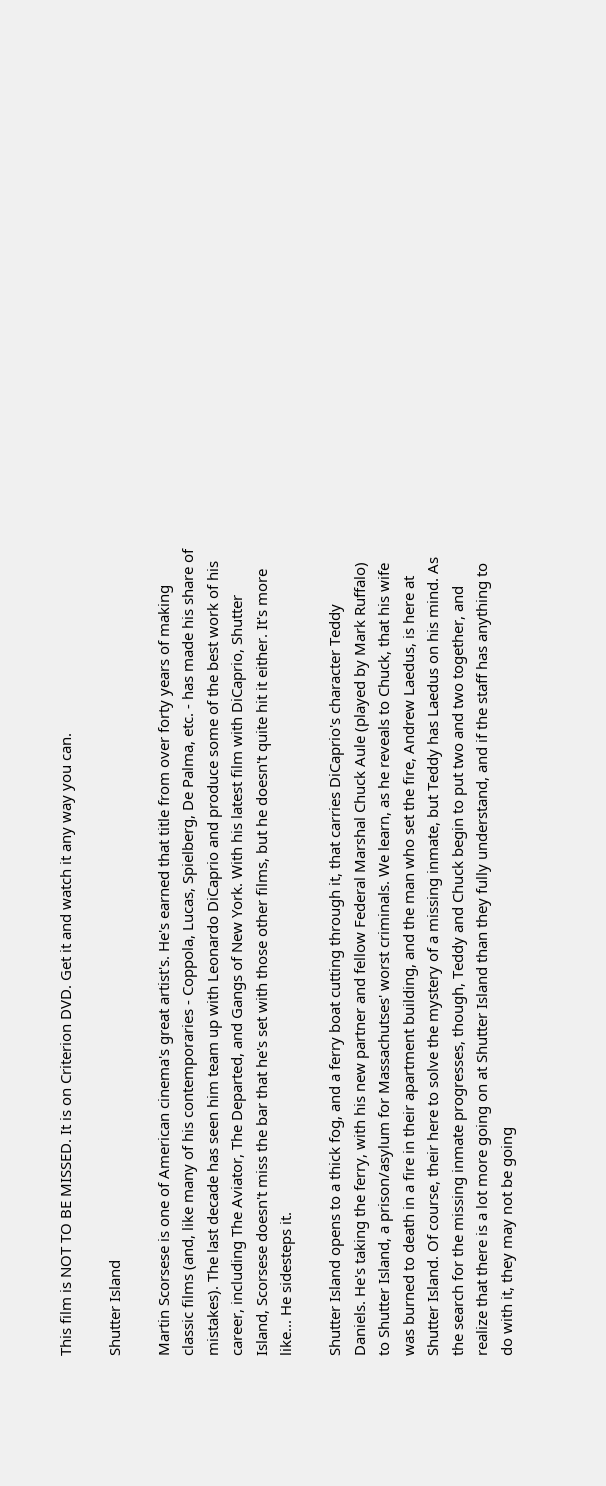This film is NOT TO BE MISSED. It is on Criterion DVD. Get it and watch it any way you can.

Shutter Island

Martin Scorsese is one of American cinema's great artist's. He's earned that title from over forty years of making classic films (and, like many of his contemporaries - Coppola, Lucas, Spielberg, De Palma, etc. - has made his share of mistakes). The last decade has seen him team up with Leonardo DiCaprio and produce some of the best work of his career, including The Aviator, The Departed, and Gangs of New York. With his latest film with DiCaprio, Shutter Island, Scorsese doesn't miss the bar that he's set with those other films, but he doesn't quite hit it either. It's more like... He sidesteps it.

Shutter Island opens to a thick fog, and a ferry boat cutting through it, that carries DiCaprio's character Teddy Daniels. He's taking the ferry, with his new partner and fellow Federal Marshal Chuck Aule (played by Mark Ruffalo) to Shutter Island, a prison/asylum for Massachutses' worst criminals. We learn, as he reveals to Chuck, that his wife was burned to death in a fire in their apartment building, and the man who set the fire, Andrew Laedus, is here at Shutter Island. Of course, their here to solve the mystery of a missing inmate, but Teddy has Laedus on his mind. As the search for the missing inmate progresses, though, Teddy and Chuck begin to put two and two together, and realize that there is a lot more going on at Shutter Island than they fully understand, and if the staff has anything to do with it, they may not be going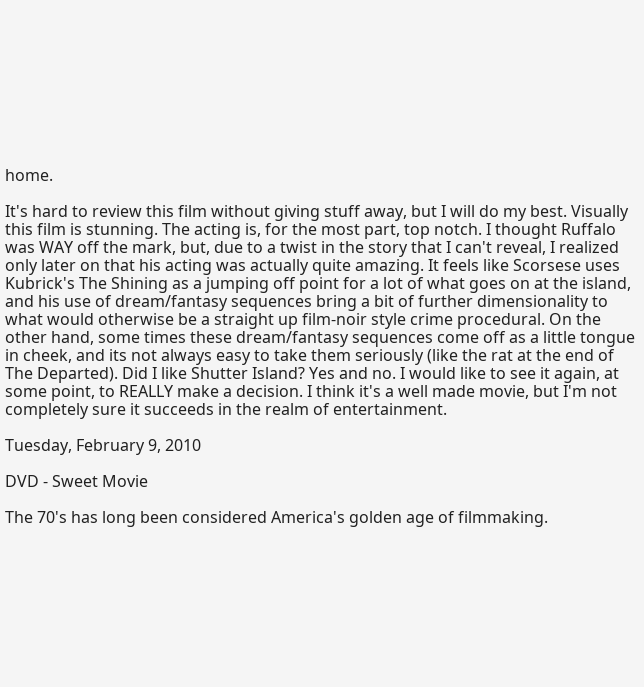home.

It's hard to review this film without giving stuff away, but I will do my best. Visually this film is stunning. The acting is, for the most part, top notch. I thought Ruffalo was WAY off the mark, but, due to a twist in the story that I can't reveal, I realized only later on that his acting was actually quite amazing. It feels like Scorsese uses Kubrick's The Shining as a jumping off point for a lot of what goes on at the island, and his use of dream/fantasy sequences bring a bit of further dimensionality to what would otherwise be a straight up film-noir style crime procedural. On the other hand, some times these dream/fantasy sequences come off as a little tongue in cheek, and its not always easy to take them seriously (like the rat at the end of The Departed). Did I like Shutter Island? Yes and no. I would like to see it again, at some point, to REALLY make a decision. I think it's a well made movie, but I'm not completely sure it succeeds in the realm of entertainment.

Tuesday, February 9, 2010

DVD - Sweet Movie

The 70's has long been considered America's golden age of filmmaking.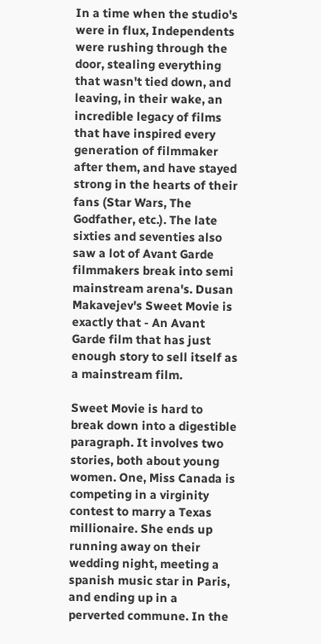In a time when the studio's were in flux, Independents were rushing through the door, stealing everything that wasn't tied down, and leaving, in their wake, an incredible legacy of films that have inspired every generation of filmmaker after them, and have stayed strong in the hearts of their fans (Star Wars, The Godfather, etc.). The late sixties and seventies also saw a lot of Avant Garde filmmakers break into semi mainstream arena's. Dusan Makavejev's Sweet Movie is exactly that - An Avant Garde film that has just enough story to sell itself as a mainstream film.

Sweet Movie is hard to break down into a digestible paragraph. It involves two stories, both about young women. One, Miss Canada is competing in a virginity contest to marry a Texas millionaire. She ends up running away on their wedding night, meeting a spanish music star in Paris, and ending up in a perverted commune. In the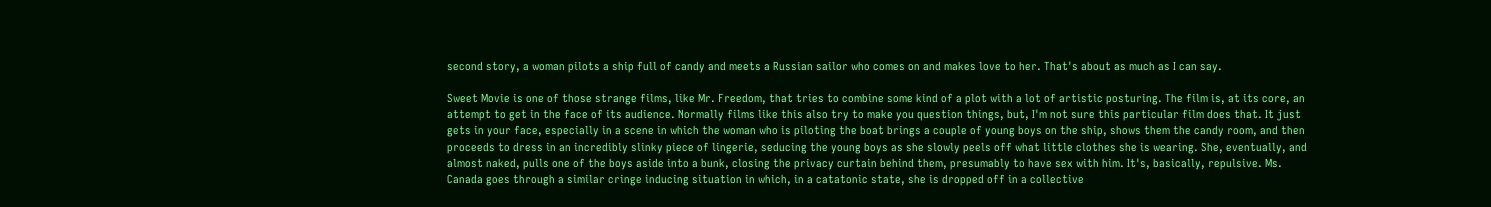second story, a woman pilots a ship full of candy and meets a Russian sailor who comes on and makes love to her. That's about as much as I can say.

Sweet Movie is one of those strange films, like Mr. Freedom, that tries to combine some kind of a plot with a lot of artistic posturing. The film is, at its core, an attempt to get in the face of its audience. Normally films like this also try to make you question things, but, I'm not sure this particular film does that. It just gets in your face, especially in a scene in which the woman who is piloting the boat brings a couple of young boys on the ship, shows them the candy room, and then proceeds to dress in an incredibly slinky piece of lingerie, seducing the young boys as she slowly peels off what little clothes she is wearing. She, eventually, and almost naked, pulls one of the boys aside into a bunk, closing the privacy curtain behind them, presumably to have sex with him. It's, basically, repulsive. Ms. Canada goes through a similar cringe inducing situation in which, in a catatonic state, she is dropped off in a collective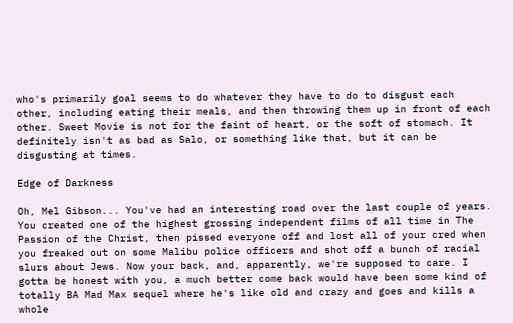who's primarily goal seems to do whatever they have to do to disgust each other, including eating their meals, and then throwing them up in front of each other. Sweet Movie is not for the faint of heart, or the soft of stomach. It definitely isn't as bad as Salo, or something like that, but it can be disgusting at times.

Edge of Darkness

Oh, Mel Gibson... You've had an interesting road over the last couple of years. You created one of the highest grossing independent films of all time in The Passion of the Christ, then pissed everyone off and lost all of your cred when you freaked out on some Malibu police officers and shot off a bunch of racial slurs about Jews. Now your back, and, apparently, we're supposed to care. I gotta be honest with you, a much better come back would have been some kind of totally BA Mad Max sequel where he's like old and crazy and goes and kills a whole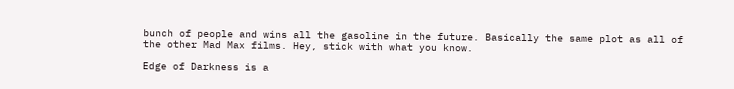bunch of people and wins all the gasoline in the future. Basically the same plot as all of the other Mad Max films. Hey, stick with what you know.

Edge of Darkness is a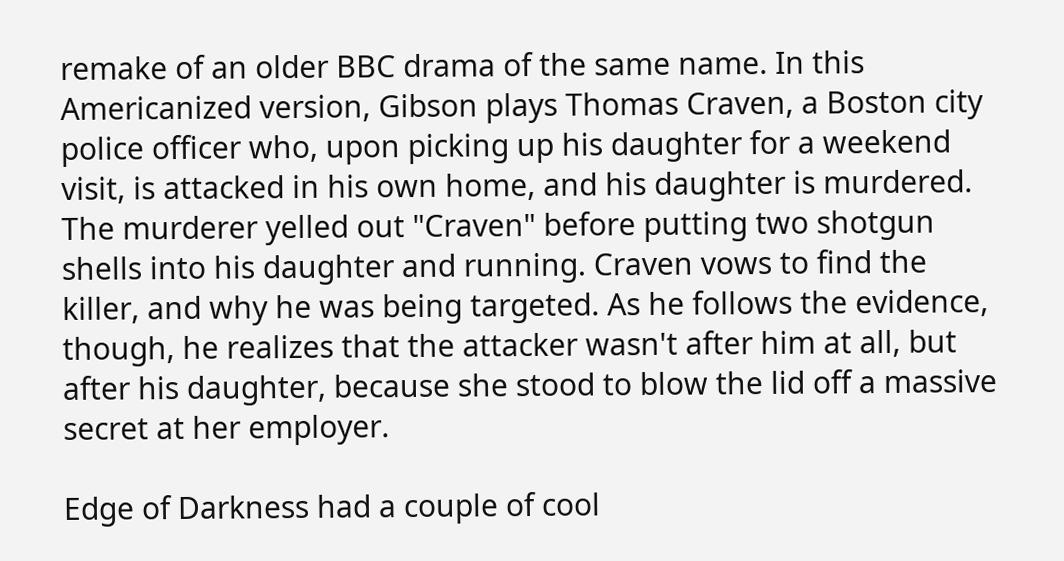remake of an older BBC drama of the same name. In this Americanized version, Gibson plays Thomas Craven, a Boston city police officer who, upon picking up his daughter for a weekend visit, is attacked in his own home, and his daughter is murdered. The murderer yelled out "Craven" before putting two shotgun shells into his daughter and running. Craven vows to find the killer, and why he was being targeted. As he follows the evidence, though, he realizes that the attacker wasn't after him at all, but after his daughter, because she stood to blow the lid off a massive secret at her employer.

Edge of Darkness had a couple of cool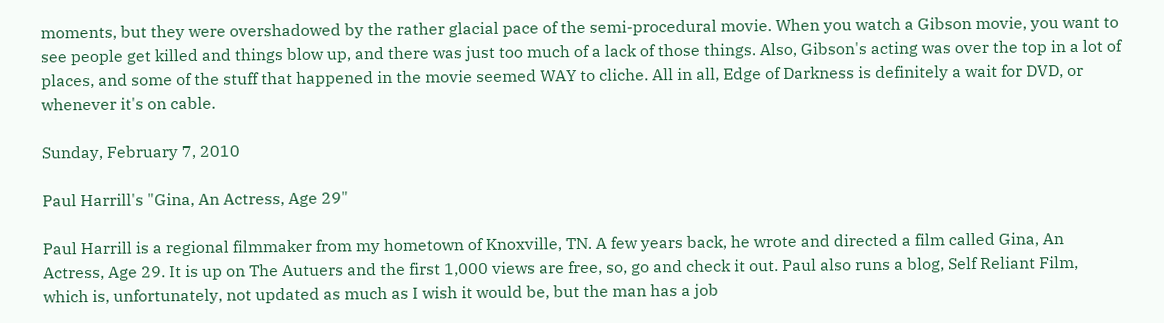moments, but they were overshadowed by the rather glacial pace of the semi-procedural movie. When you watch a Gibson movie, you want to see people get killed and things blow up, and there was just too much of a lack of those things. Also, Gibson's acting was over the top in a lot of places, and some of the stuff that happened in the movie seemed WAY to cliche. All in all, Edge of Darkness is definitely a wait for DVD, or whenever it's on cable.

Sunday, February 7, 2010

Paul Harrill's "Gina, An Actress, Age 29"

Paul Harrill is a regional filmmaker from my hometown of Knoxville, TN. A few years back, he wrote and directed a film called Gina, An Actress, Age 29. It is up on The Autuers and the first 1,000 views are free, so, go and check it out. Paul also runs a blog, Self Reliant Film, which is, unfortunately, not updated as much as I wish it would be, but the man has a job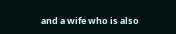and a wife who is also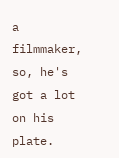a filmmaker, so, he's got a lot on his plate.